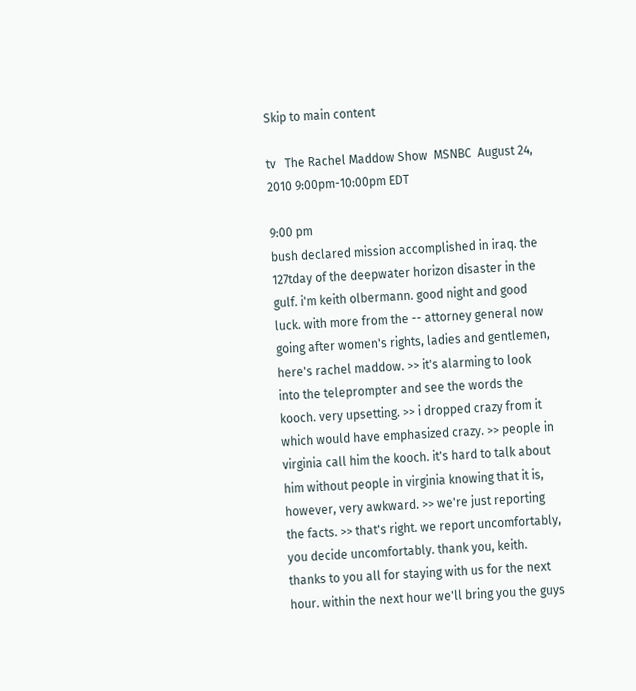Skip to main content

tv   The Rachel Maddow Show  MSNBC  August 24, 2010 9:00pm-10:00pm EDT

9:00 pm
bush declared mission accomplished in iraq. the 127tday of the deepwater horizon disaster in the gulf. i'm keith olbermann. good night and good luck. with more from the -- attorney general now going after women's rights, ladies and gentlemen, here's rachel maddow. >> it's alarming to look into the teleprompter and see the words the kooch. very upsetting. >> i dropped crazy from it which would have emphasized crazy. >> people in virginia call him the kooch. it's hard to talk about him without people in virginia knowing that it is, however, very awkward. >> we're just reporting the facts. >> that's right. we report uncomfortably, you decide uncomfortably. thank you, keith. thanks to you all for staying with us for the next hour. within the next hour we'll bring you the guys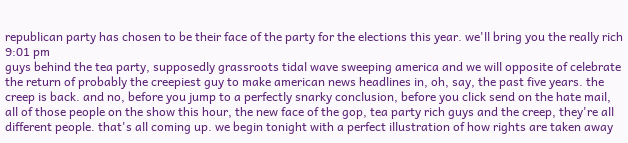republican party has chosen to be their face of the party for the elections this year. we'll bring you the really rich
9:01 pm
guys behind the tea party, supposedly grassroots tidal wave sweeping america and we will opposite of celebrate the return of probably the creepiest guy to make american news headlines in, oh, say, the past five years. the creep is back. and no, before you jump to a perfectly snarky conclusion, before you click send on the hate mail, all of those people on the show this hour, the new face of the gop, tea party rich guys and the creep, they're all different people. that's all coming up. we begin tonight with a perfect illustration of how rights are taken away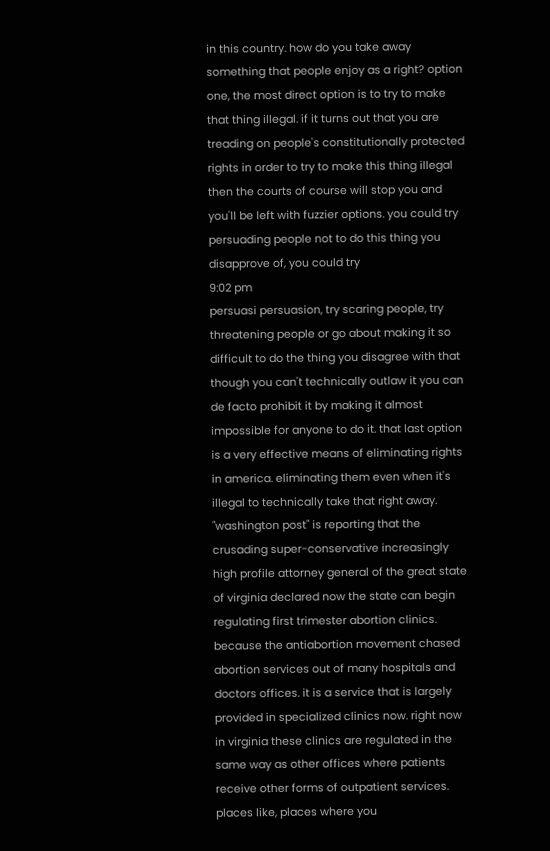in this country. how do you take away something that people enjoy as a right? option one, the most direct option is to try to make that thing illegal. if it turns out that you are treading on people's constitutionally protected rights in order to try to make this thing illegal then the courts of course will stop you and you'll be left with fuzzier options. you could try persuading people not to do this thing you disapprove of, you could try
9:02 pm
persuasi persuasion, try scaring people, try threatening people or go about making it so difficult to do the thing you disagree with that though you can't technically outlaw it you can de facto prohibit it by making it almost impossible for anyone to do it. that last option is a very effective means of eliminating rights in america. eliminating them even when it's illegal to technically take that right away. "washington post" is reporting that the crusading super-conservative increasingly high profile attorney general of the great state of virginia declared now the state can begin regulating first trimester abortion clinics. because the antiabortion movement chased abortion services out of many hospitals and doctors offices. it is a service that is largely provided in specialized clinics now. right now in virginia these clinics are regulated in the same way as other offices where patients receive other forms of outpatient services. places like, places where you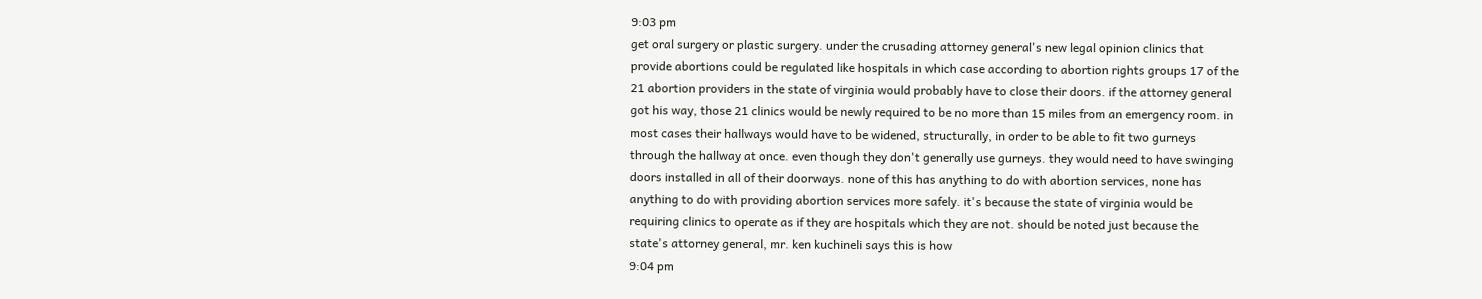9:03 pm
get oral surgery or plastic surgery. under the crusading attorney general's new legal opinion clinics that provide abortions could be regulated like hospitals in which case according to abortion rights groups 17 of the 21 abortion providers in the state of virginia would probably have to close their doors. if the attorney general got his way, those 21 clinics would be newly required to be no more than 15 miles from an emergency room. in most cases their hallways would have to be widened, structurally, in order to be able to fit two gurneys through the hallway at once. even though they don't generally use gurneys. they would need to have swinging doors installed in all of their doorways. none of this has anything to do with abortion services, none has anything to do with providing abortion services more safely. it's because the state of virginia would be requiring clinics to operate as if they are hospitals which they are not. should be noted just because the state's attorney general, mr. ken kuchineli says this is how
9:04 pm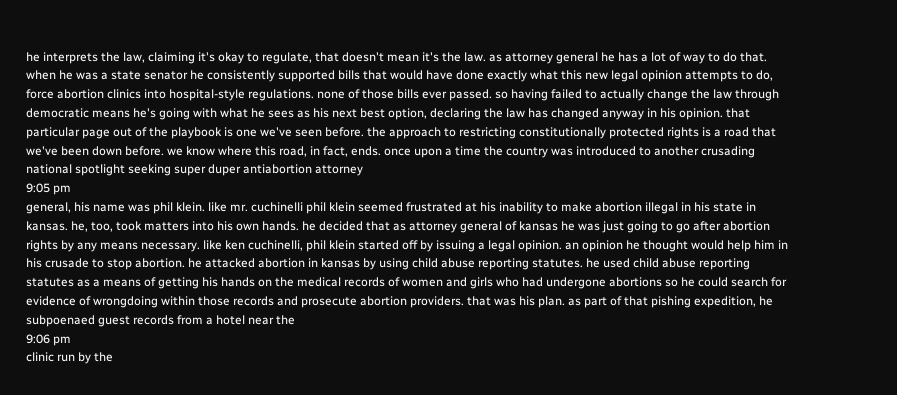he interprets the law, claiming it's okay to regulate, that doesn't mean it's the law. as attorney general he has a lot of way to do that. when he was a state senator he consistently supported bills that would have done exactly what this new legal opinion attempts to do, force abortion clinics into hospital-style regulations. none of those bills ever passed. so having failed to actually change the law through democratic means he's going with what he sees as his next best option, declaring the law has changed anyway in his opinion. that particular page out of the playbook is one we've seen before. the approach to restricting constitutionally protected rights is a road that we've been down before. we know where this road, in fact, ends. once upon a time the country was introduced to another crusading national spotlight seeking super duper antiabortion attorney
9:05 pm
general, his name was phil klein. like mr. cuchinelli phil klein seemed frustrated at his inability to make abortion illegal in his state in kansas. he, too, took matters into his own hands. he decided that as attorney general of kansas he was just going to go after abortion rights by any means necessary. like ken cuchinelli, phil klein started off by issuing a legal opinion. an opinion he thought would help him in his crusade to stop abortion. he attacked abortion in kansas by using child abuse reporting statutes. he used child abuse reporting statutes as a means of getting his hands on the medical records of women and girls who had undergone abortions so he could search for evidence of wrongdoing within those records and prosecute abortion providers. that was his plan. as part of that pishing expedition, he subpoenaed guest records from a hotel near the
9:06 pm
clinic run by the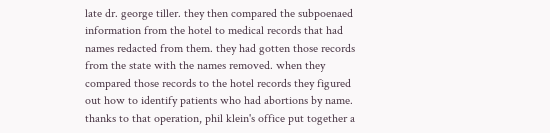late dr. george tiller. they then compared the subpoenaed information from the hotel to medical records that had names redacted from them. they had gotten those records from the state with the names removed. when they compared those records to the hotel records they figured out how to identify patients who had abortions by name. thanks to that operation, phil klein's office put together a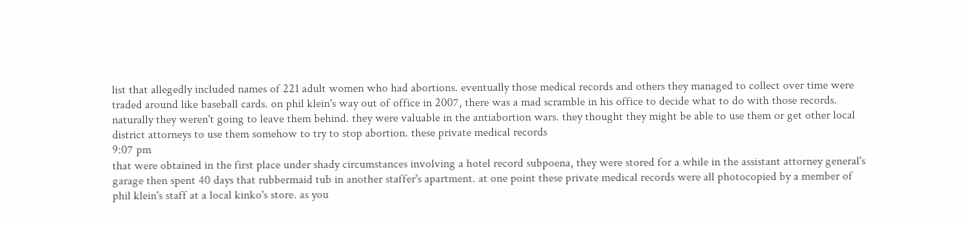list that allegedly included names of 221 adult women who had abortions. eventually those medical records and others they managed to collect over time were traded around like baseball cards. on phil klein's way out of office in 2007, there was a mad scramble in his office to decide what to do with those records. naturally they weren't going to leave them behind. they were valuable in the antiabortion wars. they thought they might be able to use them or get other local district attorneys to use them somehow to try to stop abortion. these private medical records
9:07 pm
that were obtained in the first place under shady circumstances involving a hotel record subpoena, they were stored for a while in the assistant attorney general's garage then spent 40 days that rubbermaid tub in another staffer's apartment. at one point these private medical records were all photocopied by a member of phil klein's staff at a local kinko's store. as you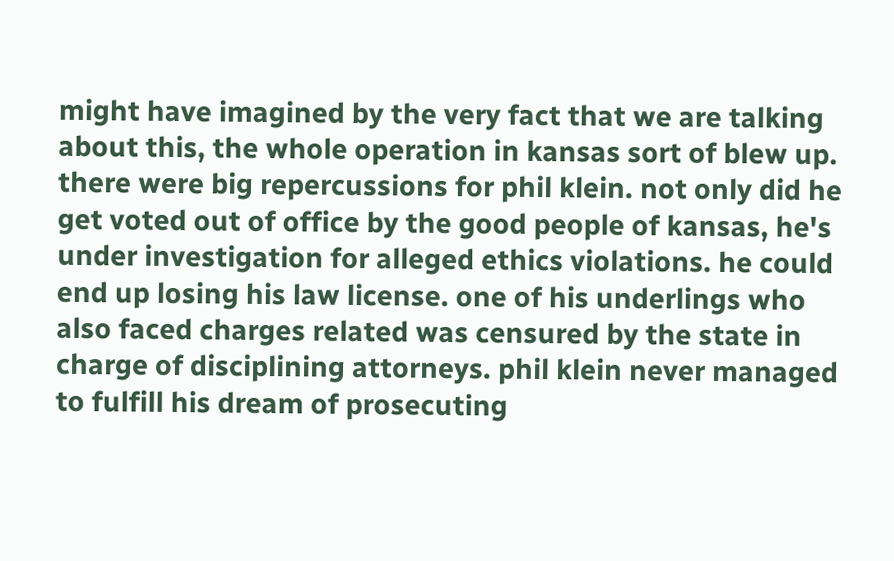might have imagined by the very fact that we are talking about this, the whole operation in kansas sort of blew up. there were big repercussions for phil klein. not only did he get voted out of office by the good people of kansas, he's under investigation for alleged ethics violations. he could end up losing his law license. one of his underlings who also faced charges related was censured by the state in charge of disciplining attorneys. phil klein never managed to fulfill his dream of prosecuting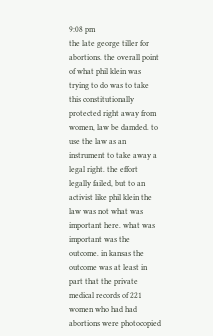9:08 pm
the late george tiller for abortions. the overall point of what phil klein was trying to do was to take this constitutionally protected right away from women, law be damded. to use the law as an instrument to take away a legal right. the effort legally failed, but to an activist like phil klein the law was not what was important here. what was important was the outcome. in kansas the outcome was at least in part that the private medical records of 221 women who had had abortions were photocopied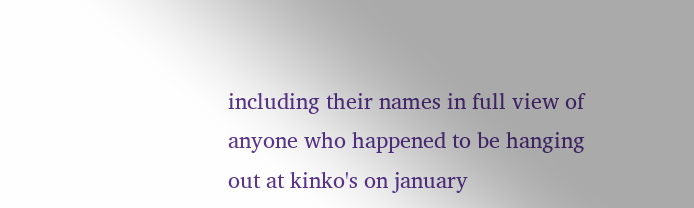including their names in full view of anyone who happened to be hanging out at kinko's on january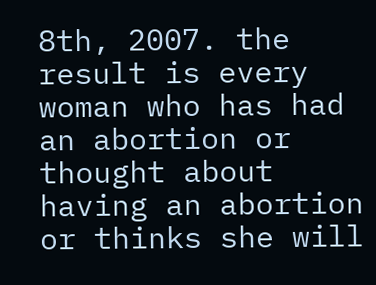8th, 2007. the result is every woman who has had an abortion or thought about having an abortion or thinks she will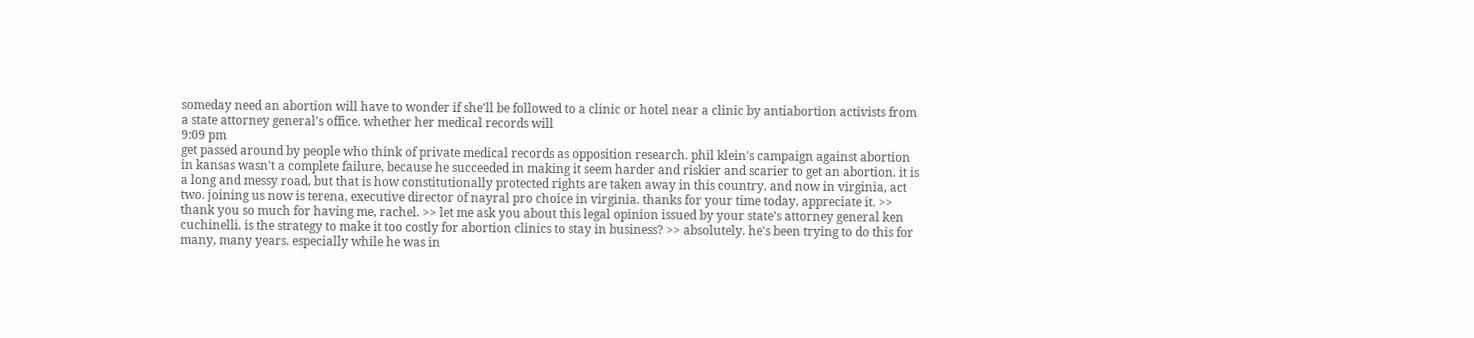someday need an abortion will have to wonder if she'll be followed to a clinic or hotel near a clinic by antiabortion activists from a state attorney general's office. whether her medical records will
9:09 pm
get passed around by people who think of private medical records as opposition research. phil klein's campaign against abortion in kansas wasn't a complete failure, because he succeeded in making it seem harder and riskier and scarier to get an abortion. it is a long and messy road, but that is how constitutionally protected rights are taken away in this country. and now in virginia, act two. joining us now is terena, executive director of nayral pro choice in virginia. thanks for your time today. appreciate it. >> thank you so much for having me, rachel. >> let me ask you about this legal opinion issued by your state's attorney general ken cuchinelli. is the strategy to make it too costly for abortion clinics to stay in business? >> absolutely. he's been trying to do this for many, many years. especially while he was in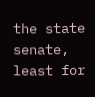the state senate, least for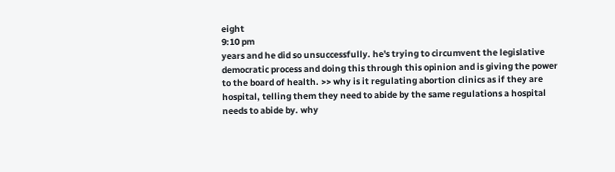eight
9:10 pm
years and he did so unsuccessfully. he's trying to circumvent the legislative democratic process and doing this through this opinion and is giving the power to the board of health. >> why is it regulating abortion clinics as if they are hospital, telling them they need to abide by the same regulations a hospital needs to abide by. why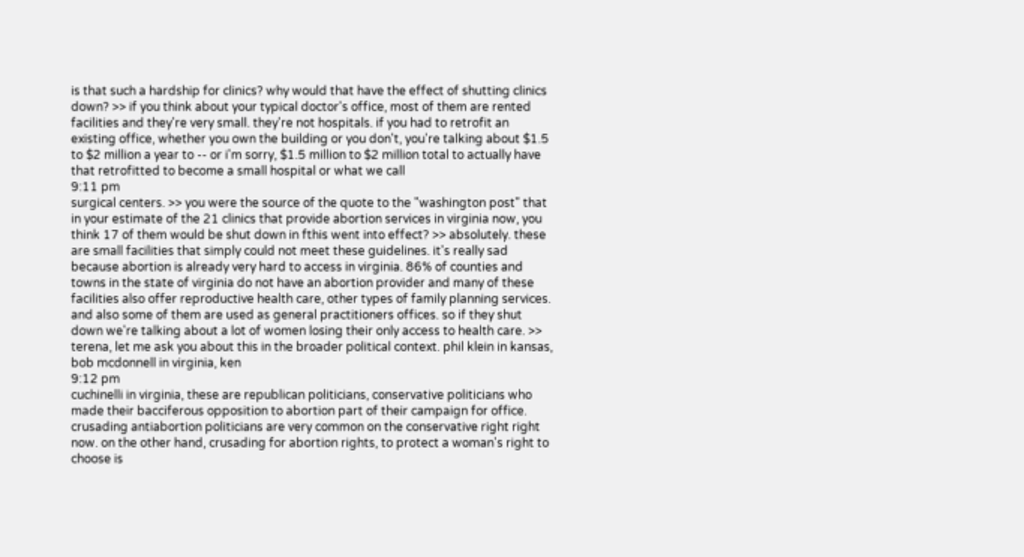is that such a hardship for clinics? why would that have the effect of shutting clinics down? >> if you think about your typical doctor's office, most of them are rented facilities and they're very small. they're not hospitals. if you had to retrofit an existing office, whether you own the building or you don't, you're talking about $1.5 to $2 million a year to -- or i'm sorry, $1.5 million to $2 million total to actually have that retrofitted to become a small hospital or what we call
9:11 pm
surgical centers. >> you were the source of the quote to the "washington post" that in your estimate of the 21 clinics that provide abortion services in virginia now, you think 17 of them would be shut down in fthis went into effect? >> absolutely. these are small facilities that simply could not meet these guidelines. it's really sad because abortion is already very hard to access in virginia. 86% of counties and towns in the state of virginia do not have an abortion provider and many of these facilities also offer reproductive health care, other types of family planning services. and also some of them are used as general practitioners offices. so if they shut down we're talking about a lot of women losing their only access to health care. >> terena, let me ask you about this in the broader political context. phil klein in kansas, bob mcdonnell in virginia, ken
9:12 pm
cuchinelli in virginia, these are republican politicians, conservative politicians who made their bacciferous opposition to abortion part of their campaign for office. crusading antiabortion politicians are very common on the conservative right right now. on the other hand, crusading for abortion rights, to protect a woman's right to choose is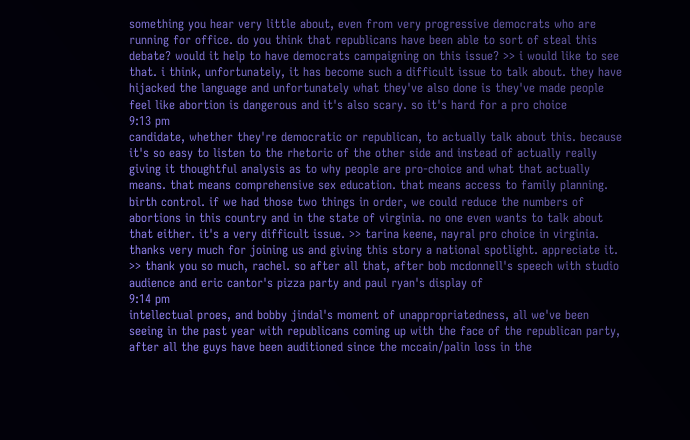something you hear very little about, even from very progressive democrats who are running for office. do you think that republicans have been able to sort of steal this debate? would it help to have democrats campaigning on this issue? >> i would like to see that. i think, unfortunately, it has become such a difficult issue to talk about. they have hijacked the language and unfortunately what they've also done is they've made people feel like abortion is dangerous and it's also scary. so it's hard for a pro choice
9:13 pm
candidate, whether they're democratic or republican, to actually talk about this. because it's so easy to listen to the rhetoric of the other side and instead of actually really giving it thoughtful analysis as to why people are pro-choice and what that actually means. that means comprehensive sex education. that means access to family planning. birth control. if we had those two things in order, we could reduce the numbers of abortions in this country and in the state of virginia. no one even wants to talk about that either. it's a very difficult issue. >> tarina keene, nayral pro choice in virginia. thanks very much for joining us and giving this story a national spotlight. appreciate it. >> thank you so much, rachel. so after all that, after bob mcdonnell's speech with studio audience and eric cantor's pizza party and paul ryan's display of
9:14 pm
intellectual proes, and bobby jindal's moment of unappropriatedness, all we've been seeing in the past year with republicans coming up with the face of the republican party, after all the guys have been auditioned since the mccain/palin loss in the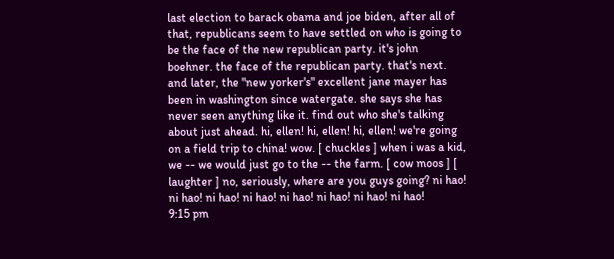last election to barack obama and joe biden, after all of that, republicans seem to have settled on who is going to be the face of the new republican party. it's john boehner. the face of the republican party. that's next. and later, the "new yorker's" excellent jane mayer has been in washington since watergate. she says she has never seen anything like it. find out who she's talking about just ahead. hi, ellen! hi, ellen! hi, ellen! we're going on a field trip to china! wow. [ chuckles ] when i was a kid, we -- we would just go to the -- the farm. [ cow moos ] [ laughter ] no, seriously, where are you guys going? ni hao! ni hao! ni hao! ni hao! ni hao! ni hao! ni hao! ni hao!
9:15 pm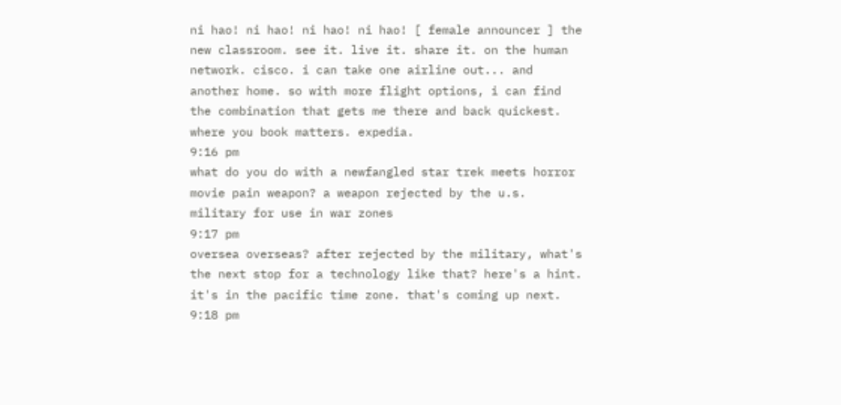ni hao! ni hao! ni hao! ni hao! [ female announcer ] the new classroom. see it. live it. share it. on the human network. cisco. i can take one airline out... and another home. so with more flight options, i can find the combination that gets me there and back quickest. where you book matters. expedia.
9:16 pm
what do you do with a newfangled star trek meets horror movie pain weapon? a weapon rejected by the u.s. military for use in war zones
9:17 pm
oversea overseas? after rejected by the military, what's the next stop for a technology like that? here's a hint. it's in the pacific time zone. that's coming up next.
9:18 pm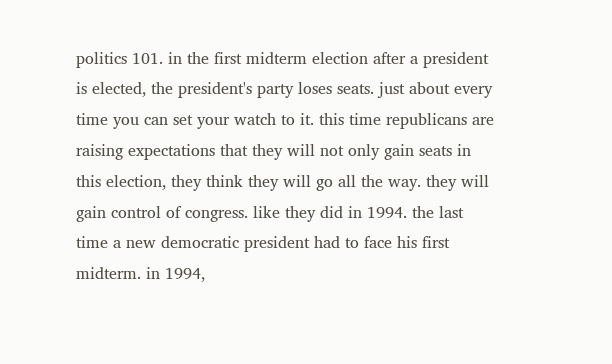politics 101. in the first midterm election after a president is elected, the president's party loses seats. just about every time you can set your watch to it. this time republicans are raising expectations that they will not only gain seats in this election, they think they will go all the way. they will gain control of congress. like they did in 1994. the last time a new democratic president had to face his first midterm. in 1994,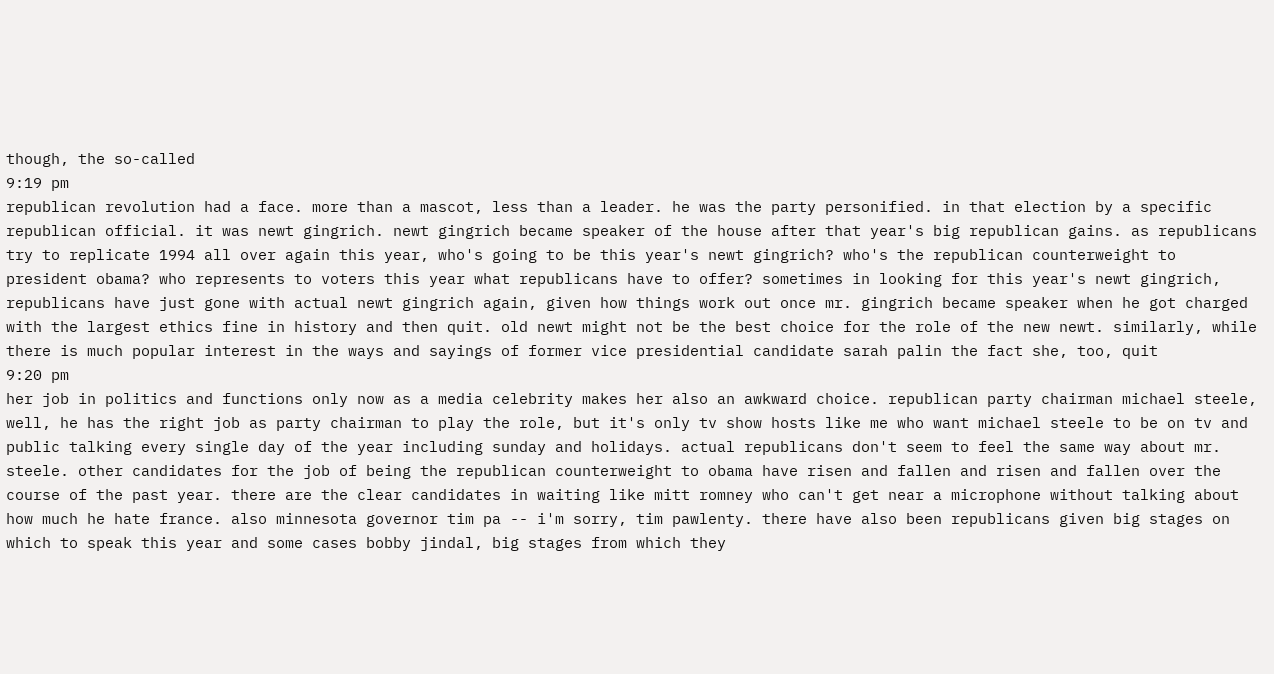though, the so-called
9:19 pm
republican revolution had a face. more than a mascot, less than a leader. he was the party personified. in that election by a specific republican official. it was newt gingrich. newt gingrich became speaker of the house after that year's big republican gains. as republicans try to replicate 1994 all over again this year, who's going to be this year's newt gingrich? who's the republican counterweight to president obama? who represents to voters this year what republicans have to offer? sometimes in looking for this year's newt gingrich, republicans have just gone with actual newt gingrich again, given how things work out once mr. gingrich became speaker when he got charged with the largest ethics fine in history and then quit. old newt might not be the best choice for the role of the new newt. similarly, while there is much popular interest in the ways and sayings of former vice presidential candidate sarah palin the fact she, too, quit
9:20 pm
her job in politics and functions only now as a media celebrity makes her also an awkward choice. republican party chairman michael steele, well, he has the right job as party chairman to play the role, but it's only tv show hosts like me who want michael steele to be on tv and public talking every single day of the year including sunday and holidays. actual republicans don't seem to feel the same way about mr. steele. other candidates for the job of being the republican counterweight to obama have risen and fallen and risen and fallen over the course of the past year. there are the clear candidates in waiting like mitt romney who can't get near a microphone without talking about how much he hate france. also minnesota governor tim pa -- i'm sorry, tim pawlenty. there have also been republicans given big stages on which to speak this year and some cases bobby jindal, big stages from which they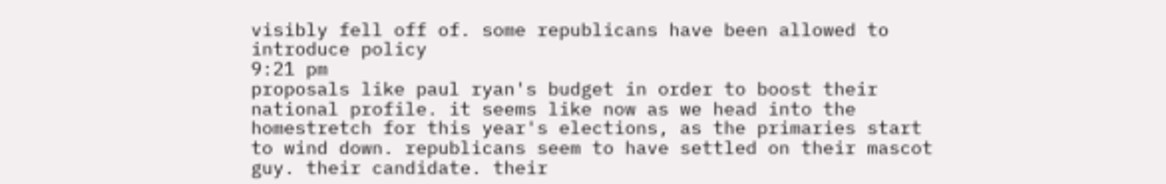visibly fell off of. some republicans have been allowed to introduce policy
9:21 pm
proposals like paul ryan's budget in order to boost their national profile. it seems like now as we head into the homestretch for this year's elections, as the primaries start to wind down. republicans seem to have settled on their mascot guy. their candidate. their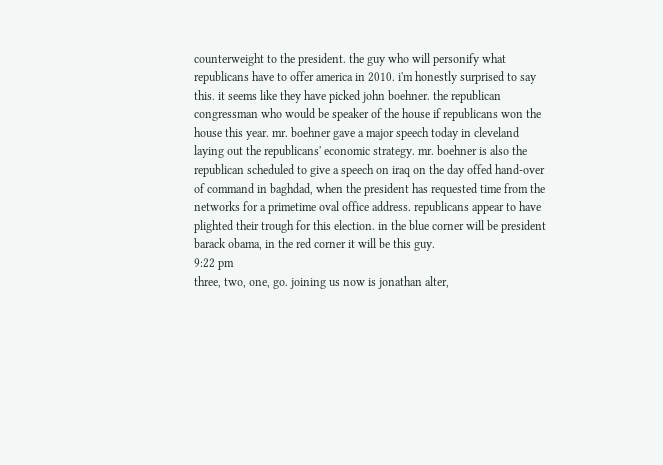counterweight to the president. the guy who will personify what republicans have to offer america in 2010. i'm honestly surprised to say this. it seems like they have picked john boehner. the republican congressman who would be speaker of the house if republicans won the house this year. mr. boehner gave a major speech today in cleveland laying out the republicans' economic strategy. mr. boehner is also the republican scheduled to give a speech on iraq on the day offed hand-over of command in baghdad, when the president has requested time from the networks for a primetime oval office address. republicans appear to have plighted their trough for this election. in the blue corner will be president barack obama, in the red corner it will be this guy.
9:22 pm
three, two, one, go. joining us now is jonathan alter,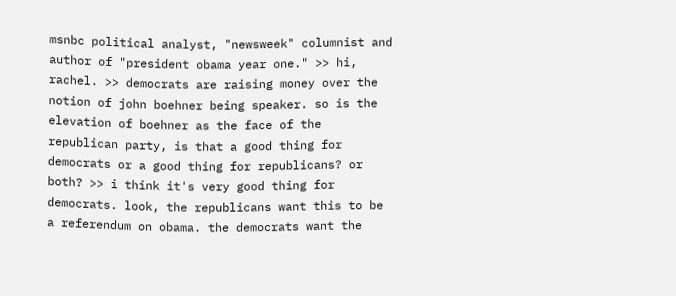msnbc political analyst, "newsweek" columnist and author of "president obama year one." >> hi, rachel. >> democrats are raising money over the notion of john boehner being speaker. so is the elevation of boehner as the face of the republican party, is that a good thing for democrats or a good thing for republicans? or both? >> i think it's very good thing for democrats. look, the republicans want this to be a referendum on obama. the democrats want the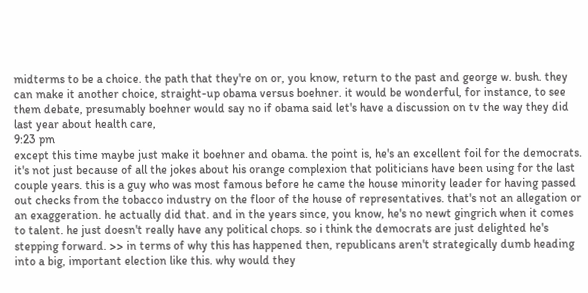midterms to be a choice. the path that they're on or, you know, return to the past and george w. bush. they can make it another choice, straight-up obama versus boehner. it would be wonderful, for instance, to see them debate, presumably boehner would say no if obama said let's have a discussion on tv the way they did last year about health care,
9:23 pm
except this time maybe just make it boehner and obama. the point is, he's an excellent foil for the democrats. it's not just because of all the jokes about his orange complexion that politicians have been using for the last couple years. this is a guy who was most famous before he came the house minority leader for having passed out checks from the tobacco industry on the floor of the house of representatives. that's not an allegation or an exaggeration. he actually did that. and in the years since, you know, he's no newt gingrich when it comes to talent. he just doesn't really have any political chops. so i think the democrats are just delighted he's stepping forward. >> in terms of why this has happened then, republicans aren't strategically dumb heading into a big, important election like this. why would they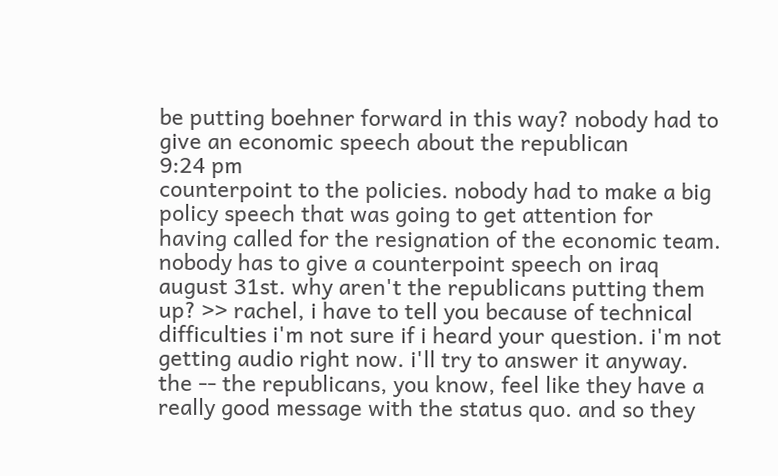be putting boehner forward in this way? nobody had to give an economic speech about the republican
9:24 pm
counterpoint to the policies. nobody had to make a big policy speech that was going to get attention for having called for the resignation of the economic team. nobody has to give a counterpoint speech on iraq august 31st. why aren't the republicans putting them up? >> rachel, i have to tell you because of technical difficulties i'm not sure if i heard your question. i'm not getting audio right now. i'll try to answer it anyway. the -- the republicans, you know, feel like they have a really good message with the status quo. and so they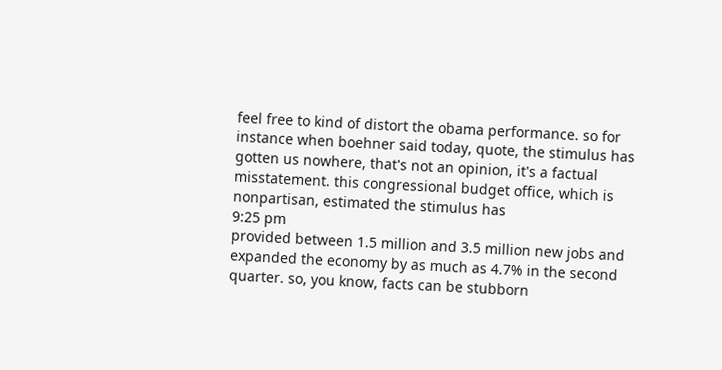feel free to kind of distort the obama performance. so for instance when boehner said today, quote, the stimulus has gotten us nowhere, that's not an opinion, it's a factual misstatement. this congressional budget office, which is nonpartisan, estimated the stimulus has
9:25 pm
provided between 1.5 million and 3.5 million new jobs and expanded the economy by as much as 4.7% in the second quarter. so, you know, facts can be stubborn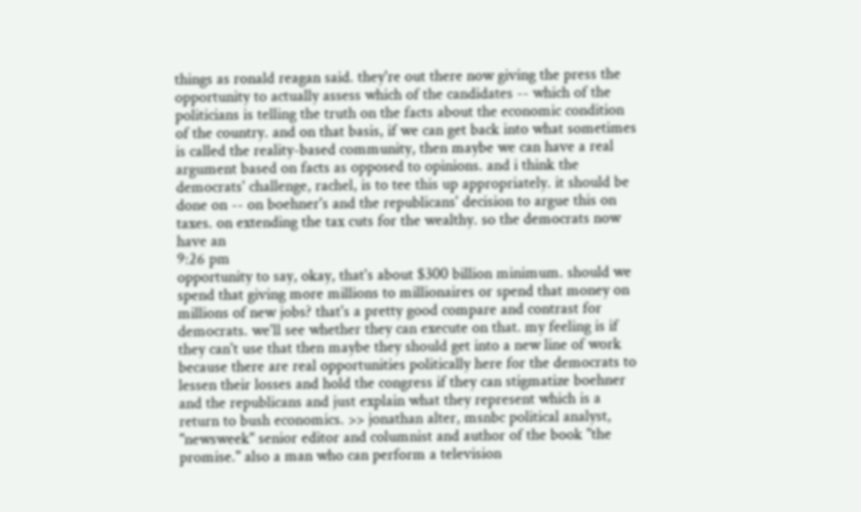things as ronald reagan said. they're out there now giving the press the opportunity to actually assess which of the candidates -- which of the politicians is telling the truth on the facts about the economic condition of the country. and on that basis, if we can get back into what sometimes is called the reality-based community, then maybe we can have a real argument based on facts as opposed to opinions. and i think the democrats' challenge, rachel, is to tee this up appropriately. it should be done on -- on boehner's and the republicans' decision to argue this on taxes. on extending the tax cuts for the wealthy. so the democrats now have an
9:26 pm
opportunity to say, okay, that's about $300 billion minimum. should we spend that giving more millions to millionaires or spend that money on millions of new jobs? that's a pretty good compare and contrast for democrats. we'll see whether they can execute on that. my feeling is if they can't use that then maybe they should get into a new line of work because there are real opportunities politically here for the democrats to lessen their losses and hold the congress if they can stigmatize boehner and the republicans and just explain what they represent which is a return to bush economics. >> jonathan alter, msnbc political analyst, "newsweek" senior editor and columnist and author of the book "the promise." also a man who can perform a television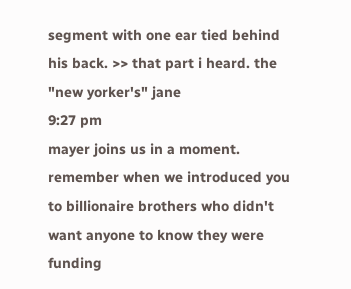segment with one ear tied behind his back. >> that part i heard. the "new yorker's" jane
9:27 pm
mayer joins us in a moment. remember when we introduced you to billionaire brothers who didn't want anyone to know they were funding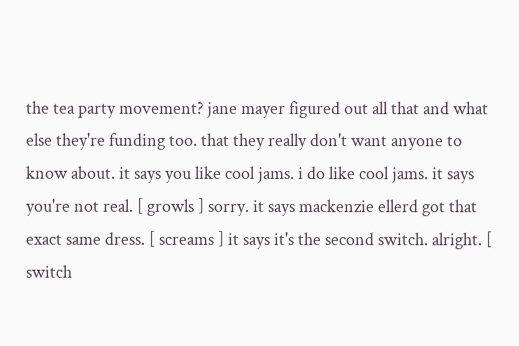the tea party movement? jane mayer figured out all that and what else they're funding too. that they really don't want anyone to know about. it says you like cool jams. i do like cool jams. it says you're not real. [ growls ] sorry. it says mackenzie ellerd got that exact same dress. [ screams ] it says it's the second switch. alright. [ switch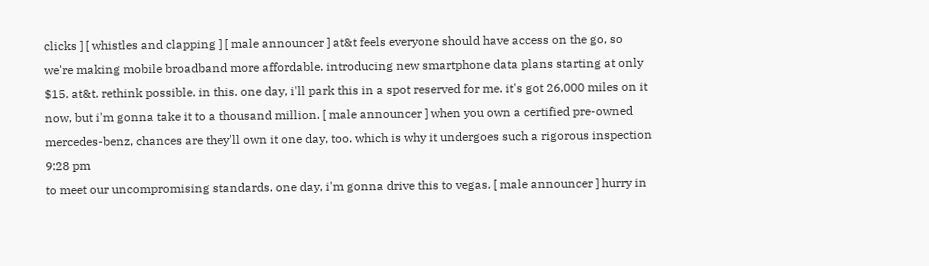clicks ] [ whistles and clapping ] [ male announcer ] at&t feels everyone should have access on the go, so we're making mobile broadband more affordable. introducing new smartphone data plans starting at only $15. at&t. rethink possible. in this. one day, i'll park this in a spot reserved for me. it's got 26,000 miles on it now, but i'm gonna take it to a thousand million. [ male announcer ] when you own a certified pre-owned mercedes-benz, chances are they'll own it one day, too. which is why it undergoes such a rigorous inspection
9:28 pm
to meet our uncompromising standards. one day, i'm gonna drive this to vegas. [ male announcer ] hurry in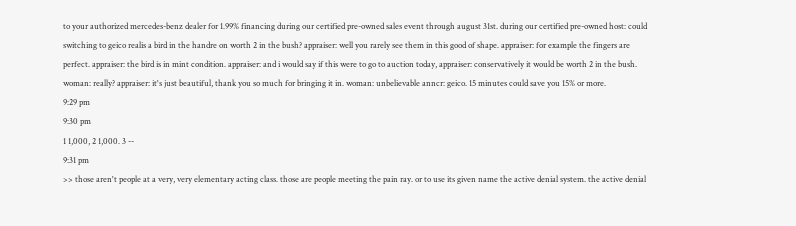to your authorized mercedes-benz dealer for 1.99% financing during our certified pre-owned sales event through august 31st. during our certified pre-owned host: could switching to geico realis a bird in the handre on worth 2 in the bush? appraiser: well you rarely see them in this good of shape. appraiser: for example the fingers are perfect. appraiser: the bird is in mint condition. appraiser: and i would say if this were to go to auction today, appraiser: conservatively it would be worth 2 in the bush. woman: really? appraiser: it's just beautiful, thank you so much for bringing it in. woman: unbelievable anncr: geico. 15 minutes could save you 15% or more.
9:29 pm
9:30 pm
1 1,000, 2 1,000. 3 --
9:31 pm
>> those aren't people at a very, very elementary acting class. those are people meeting the pain ray. or to use its given name the active denial system. the active denial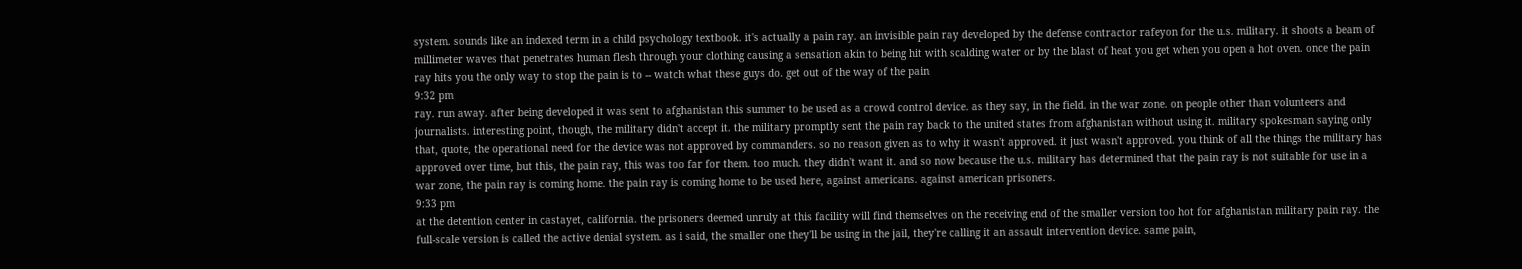system. sounds like an indexed term in a child psychology textbook. it's actually a pain ray. an invisible pain ray developed by the defense contractor rafeyon for the u.s. military. it shoots a beam of millimeter waves that penetrates human flesh through your clothing causing a sensation akin to being hit with scalding water or by the blast of heat you get when you open a hot oven. once the pain ray hits you the only way to stop the pain is to -- watch what these guys do. get out of the way of the pain
9:32 pm
ray. run away. after being developed it was sent to afghanistan this summer to be used as a crowd control device. as they say, in the field. in the war zone. on people other than volunteers and journalists. interesting point, though, the military didn't accept it. the military promptly sent the pain ray back to the united states from afghanistan without using it. military spokesman saying only that, quote, the operational need for the device was not approved by commanders. so no reason given as to why it wasn't approved. it just wasn't approved. you think of all the things the military has approved over time, but this, the pain ray, this was too far for them. too much. they didn't want it. and so now because the u.s. military has determined that the pain ray is not suitable for use in a war zone, the pain ray is coming home. the pain ray is coming home to be used here, against americans. against american prisoners.
9:33 pm
at the detention center in castayet, california. the prisoners deemed unruly at this facility will find themselves on the receiving end of the smaller version too hot for afghanistan military pain ray. the full-scale version is called the active denial system. as i said, the smaller one they'll be using in the jail, they're calling it an assault intervention device. same pain,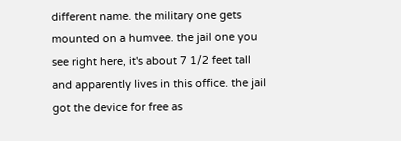different name. the military one gets mounted on a humvee. the jail one you see right here, it's about 7 1/2 feet tall and apparently lives in this office. the jail got the device for free as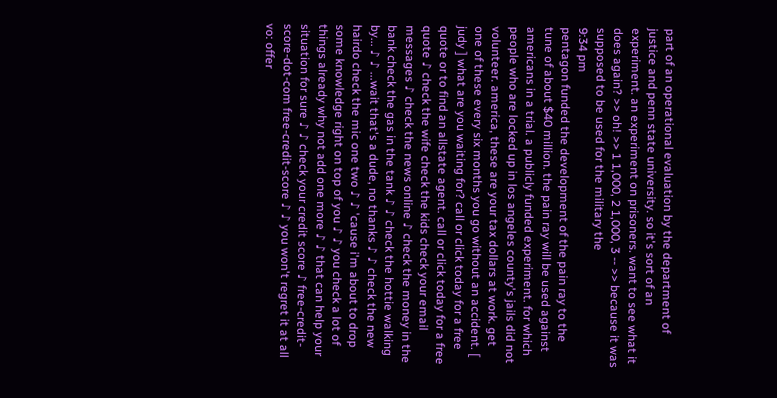part of an operational evaluation by the department of justice and penn state university. so it's sort of an experiment. an experiment on prisoners. want to see what it does again? >> oh! >> 1 1,000, 2 1,000, 3 -- >> because it was supposed to be used for the military the
9:34 pm
pentagon funded the development of the pain ray to the tune of about $40 million. the pain ray will be used against americans in a trial. a publicly funded experiment. for which people who are locked up in los angeles county's jails did not volunteer. america, these are your tax dollars at work. get one of these every six months you go without an accident. [ judy ] what are you waiting for? call or click today for a free quote or to find an allstate agent. call or click today for a free quote ♪ check the wife check the kids check your email messages ♪ check the news online ♪ check the money in the bank check the gas in the tank ♪ ♪ check the hottie walking by... ♪ ♪ ...wait that's a dude, no thanks ♪ ♪ check the new hairdo check the mic one two ♪ ♪ 'cause i'm about to drop some knowledge right on top of you ♪ ♪ you check a lot of things already why not add one more ♪ ♪ that can help your situation for sure ♪ ♪ check your credit score ♪ free-credit-score-dot-com free-credit-score ♪ ♪ you won't regret it at all vo: offer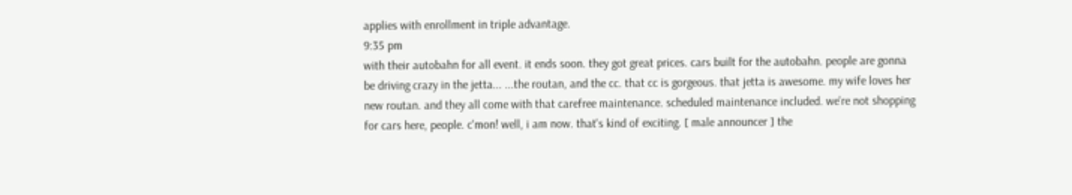applies with enrollment in triple advantage.
9:35 pm
with their autobahn for all event. it ends soon. they got great prices. cars built for the autobahn. people are gonna be driving crazy in the jetta... ...the routan, and the cc. that cc is gorgeous. that jetta is awesome. my wife loves her new routan. and they all come with that carefree maintenance. scheduled maintenance included. we're not shopping for cars here, people. c'mon! well, i am now. that's kind of exciting. [ male announcer ] the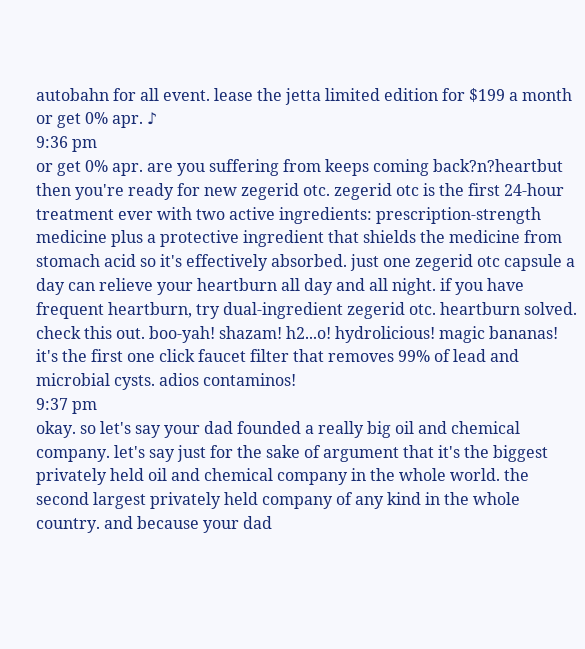autobahn for all event. lease the jetta limited edition for $199 a month or get 0% apr. ♪
9:36 pm
or get 0% apr. are you suffering from keeps coming back?n?heartbut then you're ready for new zegerid otc. zegerid otc is the first 24-hour treatment ever with two active ingredients: prescription-strength medicine plus a protective ingredient that shields the medicine from stomach acid so it's effectively absorbed. just one zegerid otc capsule a day can relieve your heartburn all day and all night. if you have frequent heartburn, try dual-ingredient zegerid otc. heartburn solved. check this out. boo-yah! shazam! h2...o! hydrolicious! magic bananas! it's the first one click faucet filter that removes 99% of lead and microbial cysts. adios contaminos!
9:37 pm
okay. so let's say your dad founded a really big oil and chemical company. let's say just for the sake of argument that it's the biggest privately held oil and chemical company in the whole world. the second largest privately held company of any kind in the whole country. and because your dad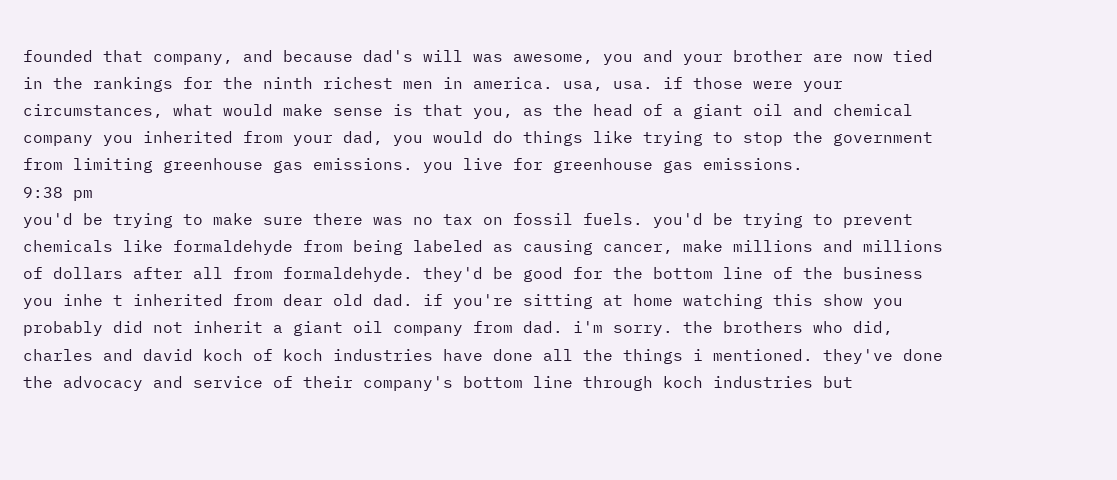founded that company, and because dad's will was awesome, you and your brother are now tied in the rankings for the ninth richest men in america. usa, usa. if those were your circumstances, what would make sense is that you, as the head of a giant oil and chemical company you inherited from your dad, you would do things like trying to stop the government from limiting greenhouse gas emissions. you live for greenhouse gas emissions.
9:38 pm
you'd be trying to make sure there was no tax on fossil fuels. you'd be trying to prevent chemicals like formaldehyde from being labeled as causing cancer, make millions and millions of dollars after all from formaldehyde. they'd be good for the bottom line of the business you inhe t inherited from dear old dad. if you're sitting at home watching this show you probably did not inherit a giant oil company from dad. i'm sorry. the brothers who did, charles and david koch of koch industries have done all the things i mentioned. they've done the advocacy and service of their company's bottom line through koch industries but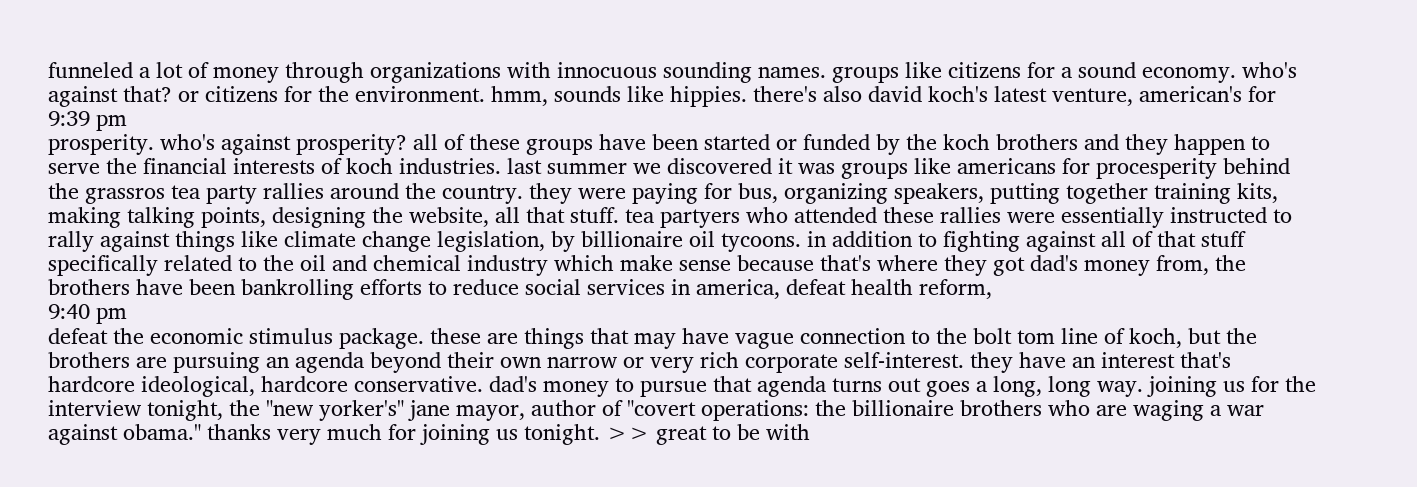funneled a lot of money through organizations with innocuous sounding names. groups like citizens for a sound economy. who's against that? or citizens for the environment. hmm, sounds like hippies. there's also david koch's latest venture, american's for
9:39 pm
prosperity. who's against prosperity? all of these groups have been started or funded by the koch brothers and they happen to serve the financial interests of koch industries. last summer we discovered it was groups like americans for procesperity behind the grassros tea party rallies around the country. they were paying for bus, organizing speakers, putting together training kits, making talking points, designing the website, all that stuff. tea partyers who attended these rallies were essentially instructed to rally against things like climate change legislation, by billionaire oil tycoons. in addition to fighting against all of that stuff specifically related to the oil and chemical industry which make sense because that's where they got dad's money from, the brothers have been bankrolling efforts to reduce social services in america, defeat health reform,
9:40 pm
defeat the economic stimulus package. these are things that may have vague connection to the bolt tom line of koch, but the brothers are pursuing an agenda beyond their own narrow or very rich corporate self-interest. they have an interest that's hardcore ideological, hardcore conservative. dad's money to pursue that agenda turns out goes a long, long way. joining us for the interview tonight, the "new yorker's" jane mayor, author of "covert operations: the billionaire brothers who are waging a war against obama." thanks very much for joining us tonight. >> great to be with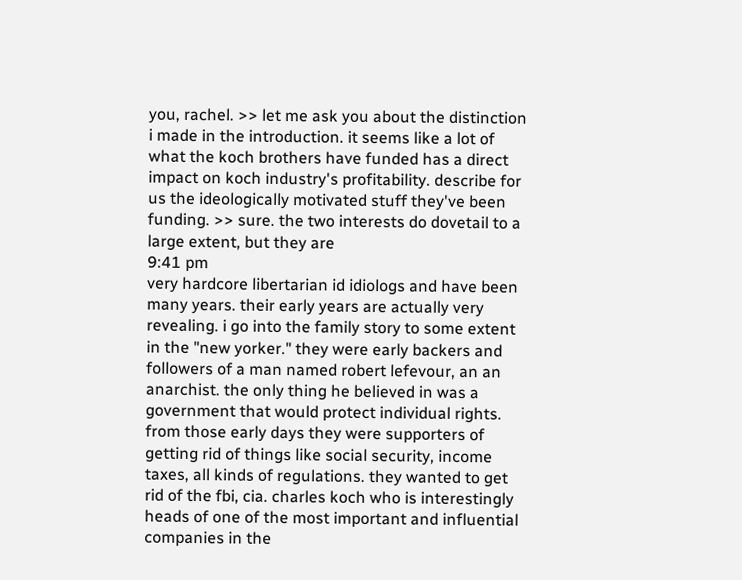you, rachel. >> let me ask you about the distinction i made in the introduction. it seems like a lot of what the koch brothers have funded has a direct impact on koch industry's profitability. describe for us the ideologically motivated stuff they've been funding. >> sure. the two interests do dovetail to a large extent, but they are
9:41 pm
very hardcore libertarian id idiologs and have been many years. their early years are actually very revealing. i go into the family story to some extent in the "new yorker." they were early backers and followers of a man named robert lefevour, an an anarchist. the only thing he believed in was a government that would protect individual rights. from those early days they were supporters of getting rid of things like social security, income taxes, all kinds of regulations. they wanted to get rid of the fbi, cia. charles koch who is interestingly heads of one of the most important and influential companies in the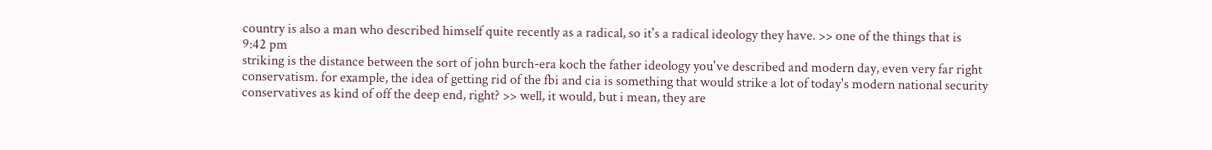country is also a man who described himself quite recently as a radical, so it's a radical ideology they have. >> one of the things that is
9:42 pm
striking is the distance between the sort of john burch-era koch the father ideology you've described and modern day, even very far right conservatism. for example, the idea of getting rid of the fbi and cia is something that would strike a lot of today's modern national security conservatives as kind of off the deep end, right? >> well, it would, but i mean, they are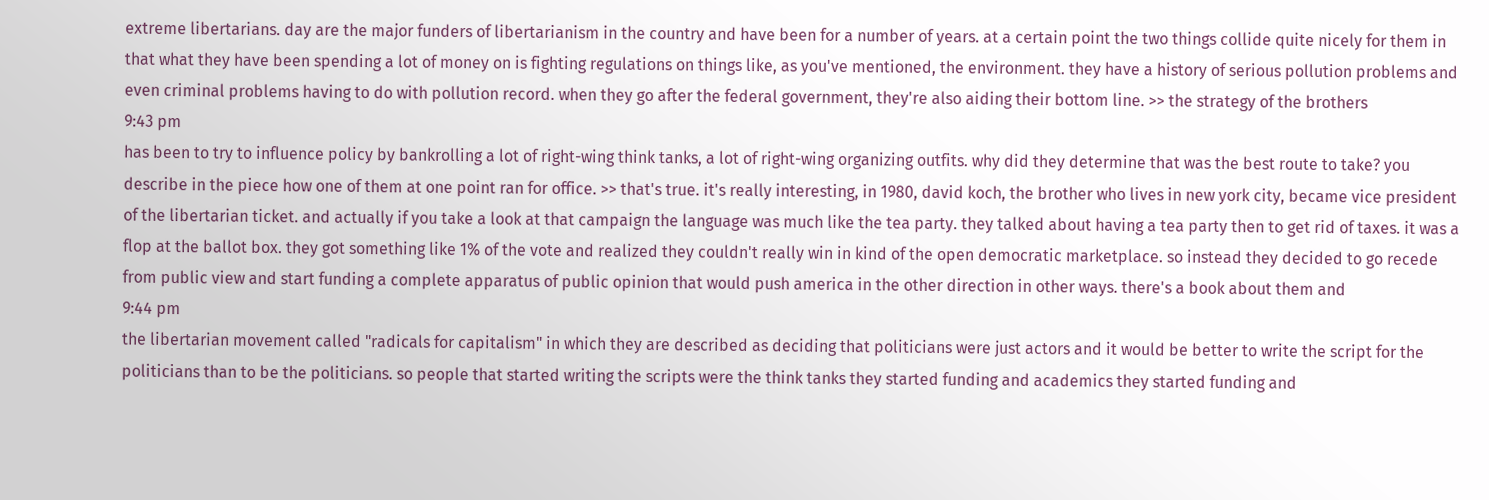extreme libertarians. day are the major funders of libertarianism in the country and have been for a number of years. at a certain point the two things collide quite nicely for them in that what they have been spending a lot of money on is fighting regulations on things like, as you've mentioned, the environment. they have a history of serious pollution problems and even criminal problems having to do with pollution record. when they go after the federal government, they're also aiding their bottom line. >> the strategy of the brothers
9:43 pm
has been to try to influence policy by bankrolling a lot of right-wing think tanks, a lot of right-wing organizing outfits. why did they determine that was the best route to take? you describe in the piece how one of them at one point ran for office. >> that's true. it's really interesting, in 1980, david koch, the brother who lives in new york city, became vice president of the libertarian ticket. and actually if you take a look at that campaign the language was much like the tea party. they talked about having a tea party then to get rid of taxes. it was a flop at the ballot box. they got something like 1% of the vote and realized they couldn't really win in kind of the open democratic marketplace. so instead they decided to go recede from public view and start funding a complete apparatus of public opinion that would push america in the other direction in other ways. there's a book about them and
9:44 pm
the libertarian movement called "radicals for capitalism" in which they are described as deciding that politicians were just actors and it would be better to write the script for the politicians than to be the politicians. so people that started writing the scripts were the think tanks they started funding and academics they started funding and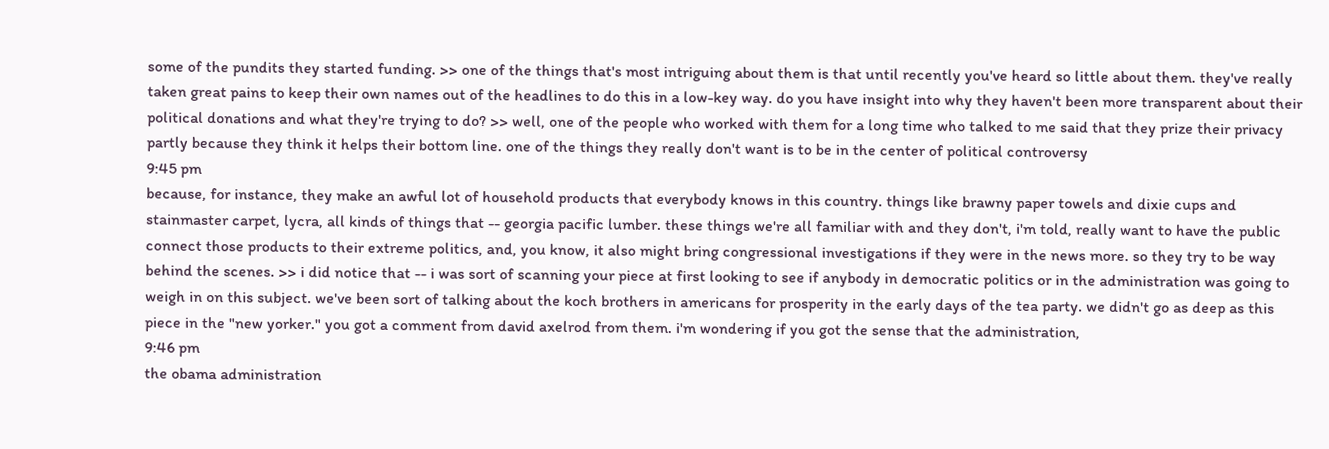some of the pundits they started funding. >> one of the things that's most intriguing about them is that until recently you've heard so little about them. they've really taken great pains to keep their own names out of the headlines to do this in a low-key way. do you have insight into why they haven't been more transparent about their political donations and what they're trying to do? >> well, one of the people who worked with them for a long time who talked to me said that they prize their privacy partly because they think it helps their bottom line. one of the things they really don't want is to be in the center of political controversy
9:45 pm
because, for instance, they make an awful lot of household products that everybody knows in this country. things like brawny paper towels and dixie cups and stainmaster carpet, lycra, all kinds of things that -- georgia pacific lumber. these things we're all familiar with and they don't, i'm told, really want to have the public connect those products to their extreme politics, and, you know, it also might bring congressional investigations if they were in the news more. so they try to be way behind the scenes. >> i did notice that -- i was sort of scanning your piece at first looking to see if anybody in democratic politics or in the administration was going to weigh in on this subject. we've been sort of talking about the koch brothers in americans for prosperity in the early days of the tea party. we didn't go as deep as this piece in the "new yorker." you got a comment from david axelrod from them. i'm wondering if you got the sense that the administration,
9:46 pm
the obama administration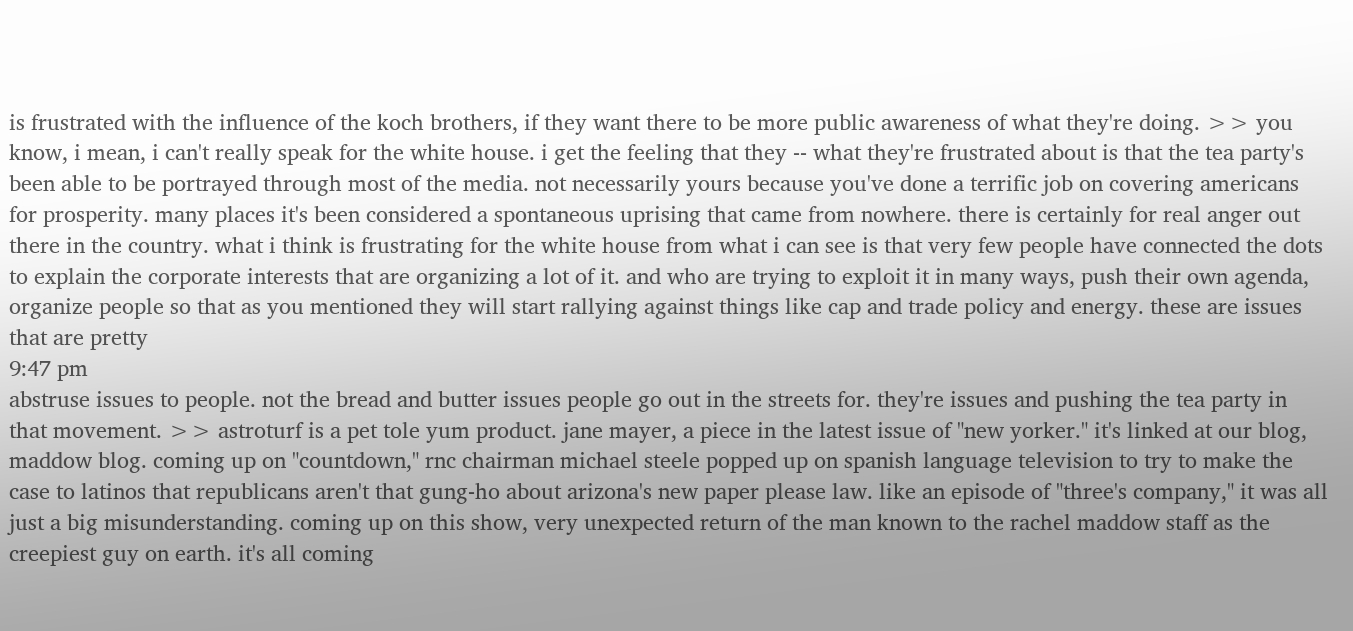is frustrated with the influence of the koch brothers, if they want there to be more public awareness of what they're doing. >> you know, i mean, i can't really speak for the white house. i get the feeling that they -- what they're frustrated about is that the tea party's been able to be portrayed through most of the media. not necessarily yours because you've done a terrific job on covering americans for prosperity. many places it's been considered a spontaneous uprising that came from nowhere. there is certainly for real anger out there in the country. what i think is frustrating for the white house from what i can see is that very few people have connected the dots to explain the corporate interests that are organizing a lot of it. and who are trying to exploit it in many ways, push their own agenda, organize people so that as you mentioned they will start rallying against things like cap and trade policy and energy. these are issues that are pretty
9:47 pm
abstruse issues to people. not the bread and butter issues people go out in the streets for. they're issues and pushing the tea party in that movement. >> astroturf is a pet tole yum product. jane mayer, a piece in the latest issue of "new yorker." it's linked at our blog, maddow blog. coming up on "countdown," rnc chairman michael steele popped up on spanish language television to try to make the case to latinos that republicans aren't that gung-ho about arizona's new paper please law. like an episode of "three's company," it was all just a big misunderstanding. coming up on this show, very unexpected return of the man known to the rachel maddow staff as the creepiest guy on earth. it's all coming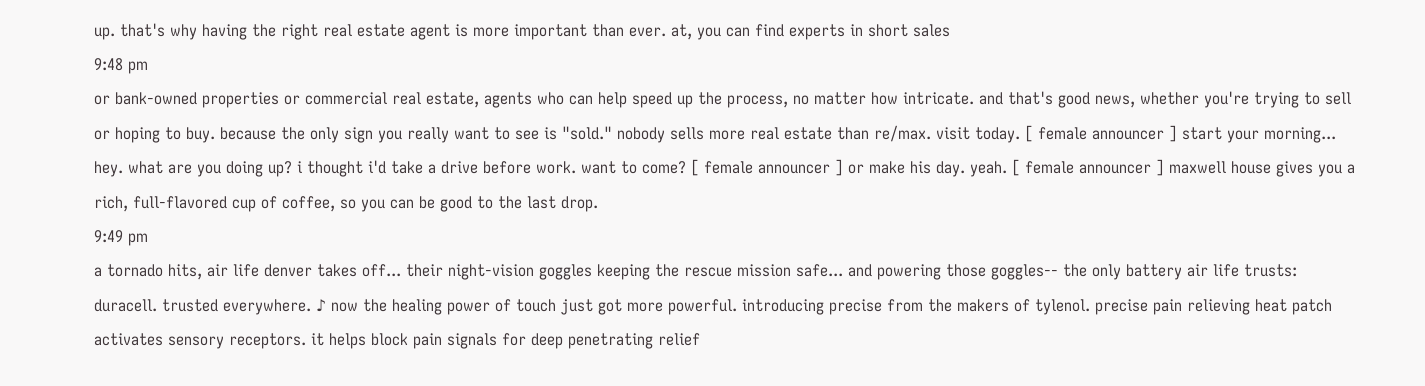up. that's why having the right real estate agent is more important than ever. at, you can find experts in short sales
9:48 pm
or bank-owned properties or commercial real estate, agents who can help speed up the process, no matter how intricate. and that's good news, whether you're trying to sell or hoping to buy. because the only sign you really want to see is "sold." nobody sells more real estate than re/max. visit today. [ female announcer ] start your morning... hey. what are you doing up? i thought i'd take a drive before work. want to come? [ female announcer ] or make his day. yeah. [ female announcer ] maxwell house gives you a rich, full-flavored cup of coffee, so you can be good to the last drop.
9:49 pm
a tornado hits, air life denver takes off... their night-vision goggles keeping the rescue mission safe... and powering those goggles-- the only battery air life trusts: duracell. trusted everywhere. ♪ now the healing power of touch just got more powerful. introducing precise from the makers of tylenol. precise pain relieving heat patch activates sensory receptors. it helps block pain signals for deep penetrating relief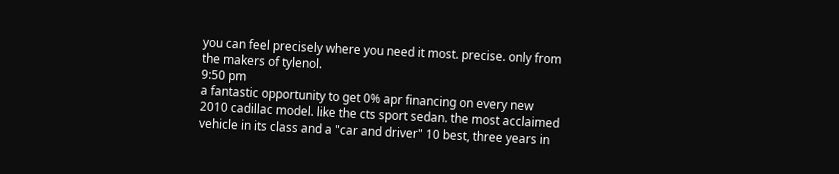you can feel precisely where you need it most. precise. only from the makers of tylenol.
9:50 pm
a fantastic opportunity to get 0% apr financing on every new 2010 cadillac model. like the cts sport sedan. the most acclaimed vehicle in its class and a "car and driver" 10 best, three years in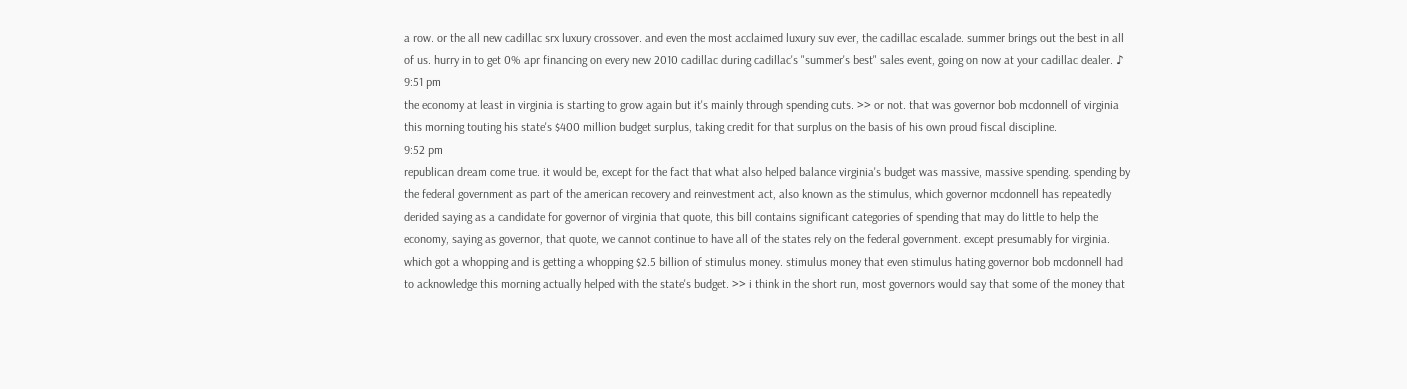a row. or the all new cadillac srx luxury crossover. and even the most acclaimed luxury suv ever, the cadillac escalade. summer brings out the best in all of us. hurry in to get 0% apr financing on every new 2010 cadillac during cadillac's "summer's best" sales event, going on now at your cadillac dealer. ♪
9:51 pm
the economy at least in virginia is starting to grow again but it's mainly through spending cuts. >> or not. that was governor bob mcdonnell of virginia this morning touting his state's $400 million budget surplus, taking credit for that surplus on the basis of his own proud fiscal discipline.
9:52 pm
republican dream come true. it would be, except for the fact that what also helped balance virginia's budget was massive, massive spending. spending by the federal government as part of the american recovery and reinvestment act, also known as the stimulus, which governor mcdonnell has repeatedly derided saying as a candidate for governor of virginia that quote, this bill contains significant categories of spending that may do little to help the economy, saying as governor, that quote, we cannot continue to have all of the states rely on the federal government. except presumably for virginia. which got a whopping and is getting a whopping $2.5 billion of stimulus money. stimulus money that even stimulus hating governor bob mcdonnell had to acknowledge this morning actually helped with the state's budget. >> i think in the short run, most governors would say that some of the money that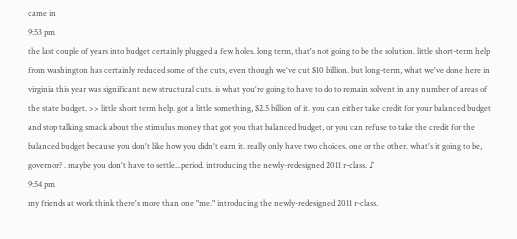came in
9:53 pm
the last couple of years into budget certainly plugged a few holes. long term, that's not going to be the solution. little short-term help from washington has certainly reduced some of the cuts, even though we've cut $10 billion. but long-term, what we've done here in virginia this year was significant new structural cuts. is what you're going to have to do to remain solvent in any number of areas of the state budget. >> little short term help. got a little something, $2.5 billion of it. you can either take credit for your balanced budget and stop talking smack about the stimulus money that got you that balanced budget, or you can refuse to take the credit for the balanced budget because you don't like how you didn't earn it. really only have two choices. one or the other. what's it going to be, governor? . maybe you don't have to settle...period. introducing the newly-redesigned 2011 r-class. ♪
9:54 pm
my friends at work think there's more than one "me." introducing the newly-redesigned 2011 r-class.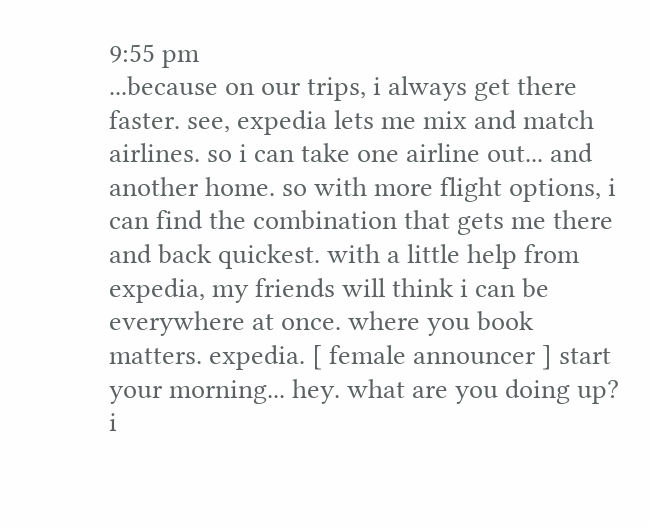9:55 pm
...because on our trips, i always get there faster. see, expedia lets me mix and match airlines. so i can take one airline out... and another home. so with more flight options, i can find the combination that gets me there and back quickest. with a little help from expedia, my friends will think i can be everywhere at once. where you book matters. expedia. [ female announcer ] start your morning... hey. what are you doing up? i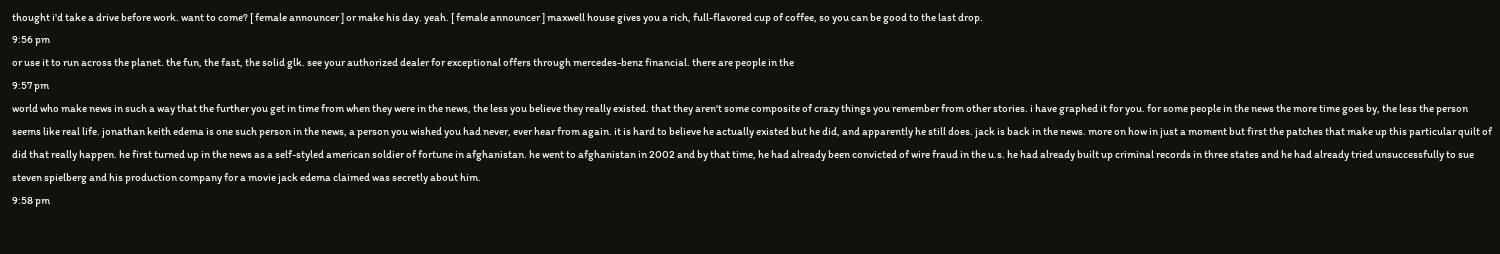thought i'd take a drive before work. want to come? [ female announcer ] or make his day. yeah. [ female announcer ] maxwell house gives you a rich, full-flavored cup of coffee, so you can be good to the last drop.
9:56 pm
or use it to run across the planet. the fun, the fast, the solid glk. see your authorized dealer for exceptional offers through mercedes-benz financial. there are people in the
9:57 pm
world who make news in such a way that the further you get in time from when they were in the news, the less you believe they really existed. that they aren't some composite of crazy things you remember from other stories. i have graphed it for you. for some people in the news the more time goes by, the less the person seems like real life. jonathan keith edema is one such person in the news, a person you wished you had never, ever hear from again. it is hard to believe he actually existed but he did, and apparently he still does. jack is back in the news. more on how in just a moment but first the patches that make up this particular quilt of did that really happen. he first turned up in the news as a self-styled american soldier of fortune in afghanistan. he went to afghanistan in 2002 and by that time, he had already been convicted of wire fraud in the u.s. he had already built up criminal records in three states and he had already tried unsuccessfully to sue steven spielberg and his production company for a movie jack edema claimed was secretly about him.
9:58 pm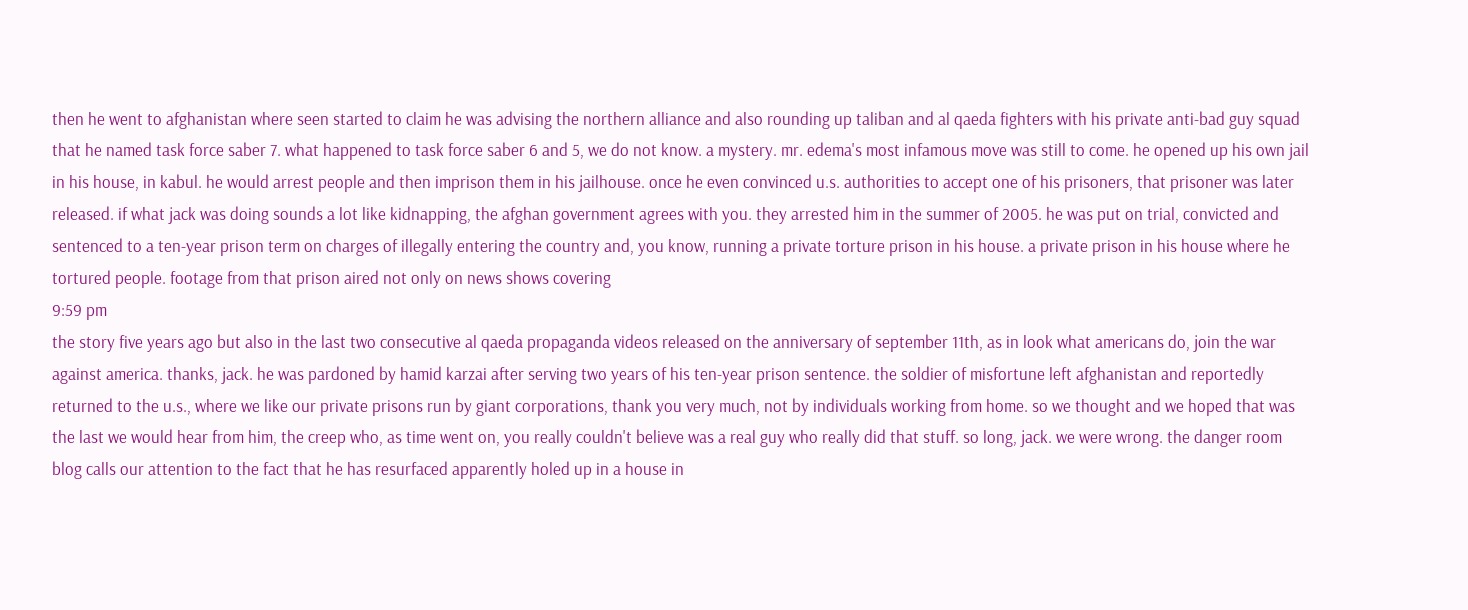then he went to afghanistan where seen started to claim he was advising the northern alliance and also rounding up taliban and al qaeda fighters with his private anti-bad guy squad that he named task force saber 7. what happened to task force saber 6 and 5, we do not know. a mystery. mr. edema's most infamous move was still to come. he opened up his own jail in his house, in kabul. he would arrest people and then imprison them in his jailhouse. once he even convinced u.s. authorities to accept one of his prisoners, that prisoner was later released. if what jack was doing sounds a lot like kidnapping, the afghan government agrees with you. they arrested him in the summer of 2005. he was put on trial, convicted and sentenced to a ten-year prison term on charges of illegally entering the country and, you know, running a private torture prison in his house. a private prison in his house where he tortured people. footage from that prison aired not only on news shows covering
9:59 pm
the story five years ago but also in the last two consecutive al qaeda propaganda videos released on the anniversary of september 11th, as in look what americans do, join the war against america. thanks, jack. he was pardoned by hamid karzai after serving two years of his ten-year prison sentence. the soldier of misfortune left afghanistan and reportedly returned to the u.s., where we like our private prisons run by giant corporations, thank you very much, not by individuals working from home. so we thought and we hoped that was the last we would hear from him, the creep who, as time went on, you really couldn't believe was a real guy who really did that stuff. so long, jack. we were wrong. the danger room blog calls our attention to the fact that he has resurfaced apparently holed up in a house in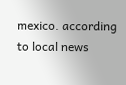mexico. according to local news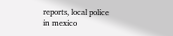reports, local police in mexico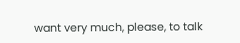want very much, please, to talk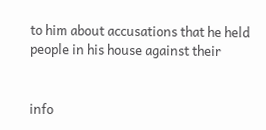to him about accusations that he held people in his house against their


info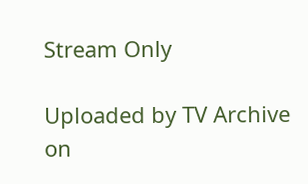Stream Only

Uploaded by TV Archive on